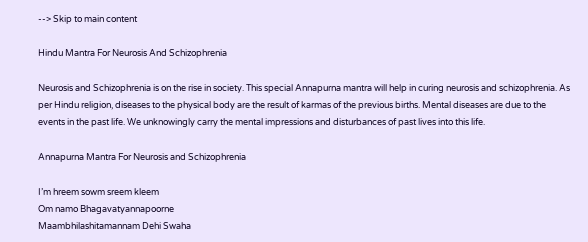--> Skip to main content

Hindu Mantra For Neurosis And Schizophrenia

Neurosis and Schizophrenia is on the rise in society. This special Annapurna mantra will help in curing neurosis and schizophrenia. As per Hindu religion, diseases to the physical body are the result of karmas of the previous births. Mental diseases are due to the events in the past life. We unknowingly carry the mental impressions and disturbances of past lives into this life.

Annapurna Mantra For Neurosis and Schizophrenia

I’m hreem sowm sreem kleem
Om namo Bhagavatyannapoorne
Maambhilashitamannam Dehi Swaha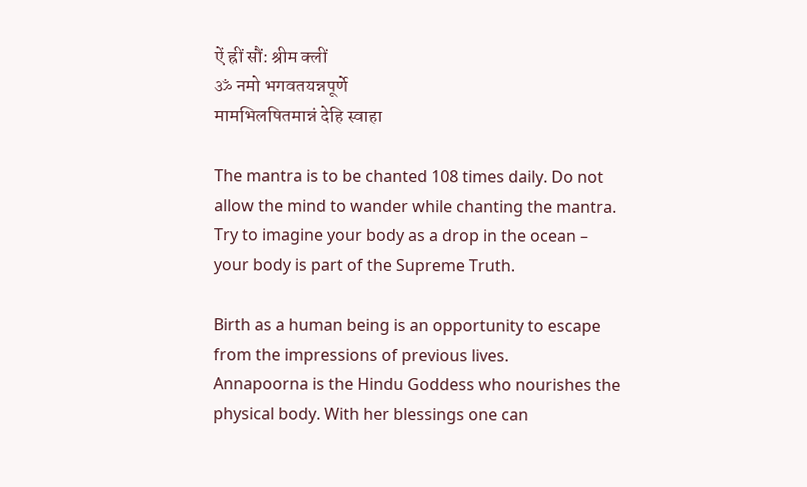ऐं ह्रीं सौं: श्रीम क्लीं
ॐ नमो भगवतयन्नपूर्णे
मामभिलषितमान्नं देहि स्वाहा

The mantra is to be chanted 108 times daily. Do not allow the mind to wander while chanting the mantra. Try to imagine your body as a drop in the ocean – your body is part of the Supreme Truth.

Birth as a human being is an opportunity to escape from the impressions of previous lives.
Annapoorna is the Hindu Goddess who nourishes the physical body. With her blessings one can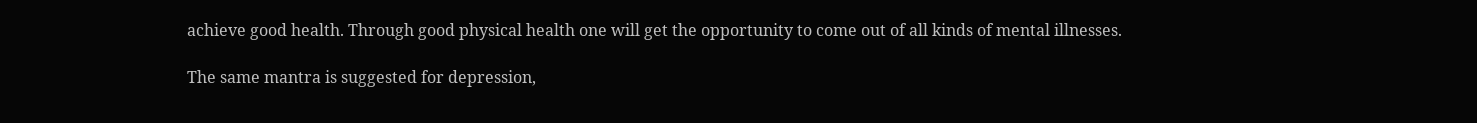achieve good health. Through good physical health one will get the opportunity to come out of all kinds of mental illnesses.

The same mantra is suggested for depression,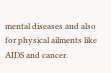mental diseases and also for physical ailments like AIDS and cancer.